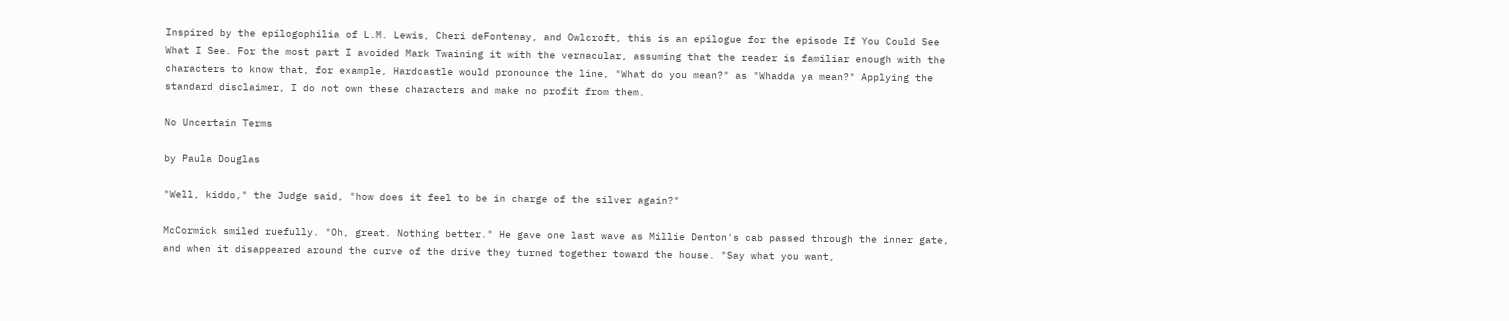Inspired by the epilogophilia of L.M. Lewis, Cheri deFontenay, and Owlcroft, this is an epilogue for the episode If You Could See What I See. For the most part I avoided Mark Twaining it with the vernacular, assuming that the reader is familiar enough with the characters to know that, for example, Hardcastle would pronounce the line, "What do you mean?" as "Whadda ya mean?" Applying the standard disclaimer, I do not own these characters and make no profit from them.

No Uncertain Terms

by Paula Douglas

"Well, kiddo," the Judge said, "how does it feel to be in charge of the silver again?"

McCormick smiled ruefully. "Oh, great. Nothing better." He gave one last wave as Millie Denton's cab passed through the inner gate, and when it disappeared around the curve of the drive they turned together toward the house. "Say what you want,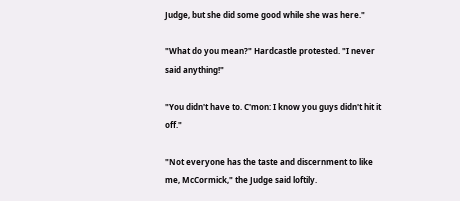Judge, but she did some good while she was here."

"What do you mean?" Hardcastle protested. "I never said anything!"

"You didn't have to. C'mon: I know you guys didn't hit it off."

"Not everyone has the taste and discernment to like me, McCormick," the Judge said loftily.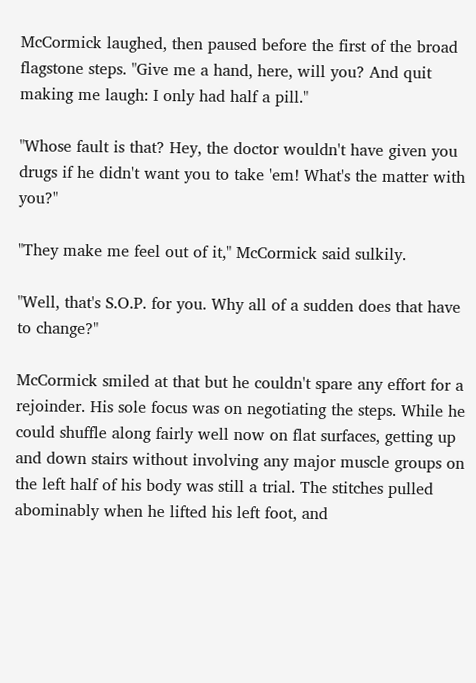McCormick laughed, then paused before the first of the broad flagstone steps. "Give me a hand, here, will you? And quit making me laugh: I only had half a pill."

"Whose fault is that? Hey, the doctor wouldn't have given you drugs if he didn't want you to take 'em! What's the matter with you?"

"They make me feel out of it," McCormick said sulkily.

"Well, that's S.O.P. for you. Why all of a sudden does that have to change?"

McCormick smiled at that but he couldn't spare any effort for a rejoinder. His sole focus was on negotiating the steps. While he could shuffle along fairly well now on flat surfaces, getting up and down stairs without involving any major muscle groups on the left half of his body was still a trial. The stitches pulled abominably when he lifted his left foot, and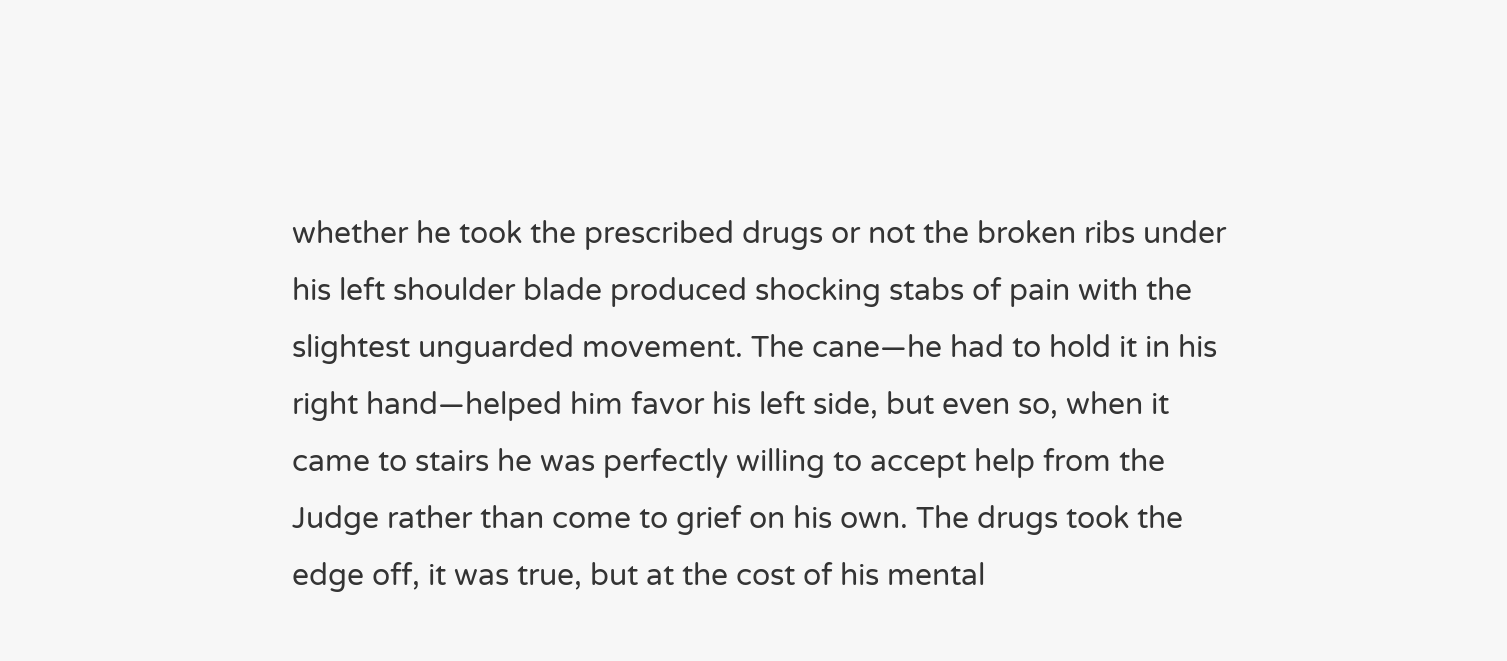whether he took the prescribed drugs or not the broken ribs under his left shoulder blade produced shocking stabs of pain with the slightest unguarded movement. The cane—he had to hold it in his right hand—helped him favor his left side, but even so, when it came to stairs he was perfectly willing to accept help from the Judge rather than come to grief on his own. The drugs took the edge off, it was true, but at the cost of his mental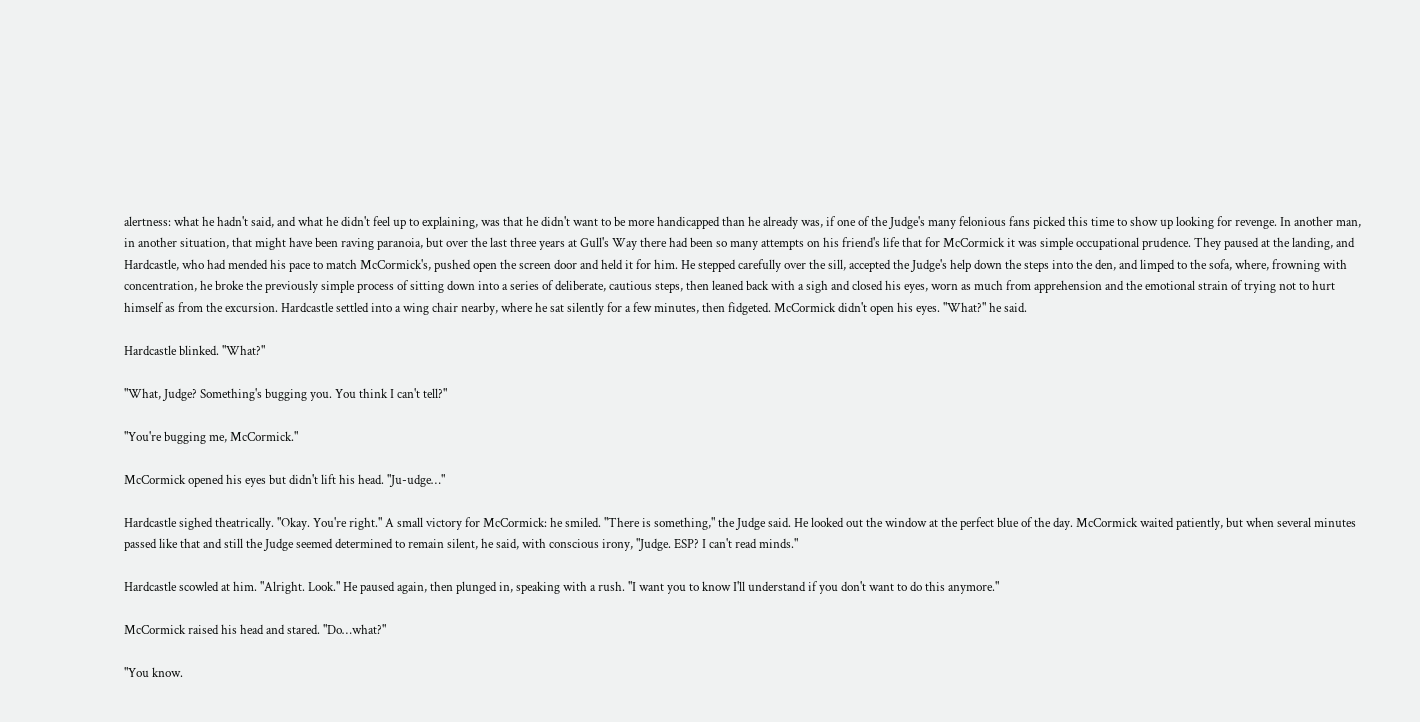alertness: what he hadn't said, and what he didn't feel up to explaining, was that he didn't want to be more handicapped than he already was, if one of the Judge's many felonious fans picked this time to show up looking for revenge. In another man, in another situation, that might have been raving paranoia, but over the last three years at Gull's Way there had been so many attempts on his friend's life that for McCormick it was simple occupational prudence. They paused at the landing, and Hardcastle, who had mended his pace to match McCormick's, pushed open the screen door and held it for him. He stepped carefully over the sill, accepted the Judge's help down the steps into the den, and limped to the sofa, where, frowning with concentration, he broke the previously simple process of sitting down into a series of deliberate, cautious steps, then leaned back with a sigh and closed his eyes, worn as much from apprehension and the emotional strain of trying not to hurt himself as from the excursion. Hardcastle settled into a wing chair nearby, where he sat silently for a few minutes, then fidgeted. McCormick didn't open his eyes. "What?" he said.

Hardcastle blinked. "What?"

"What, Judge? Something's bugging you. You think I can't tell?"

"You're bugging me, McCormick."

McCormick opened his eyes but didn't lift his head. "Ju-udge…"

Hardcastle sighed theatrically. "Okay. You're right." A small victory for McCormick: he smiled. "There is something," the Judge said. He looked out the window at the perfect blue of the day. McCormick waited patiently, but when several minutes passed like that and still the Judge seemed determined to remain silent, he said, with conscious irony, "Judge. ESP? I can't read minds."

Hardcastle scowled at him. "Alright. Look." He paused again, then plunged in, speaking with a rush. "I want you to know I'll understand if you don't want to do this anymore."

McCormick raised his head and stared. "Do…what?"

"You know.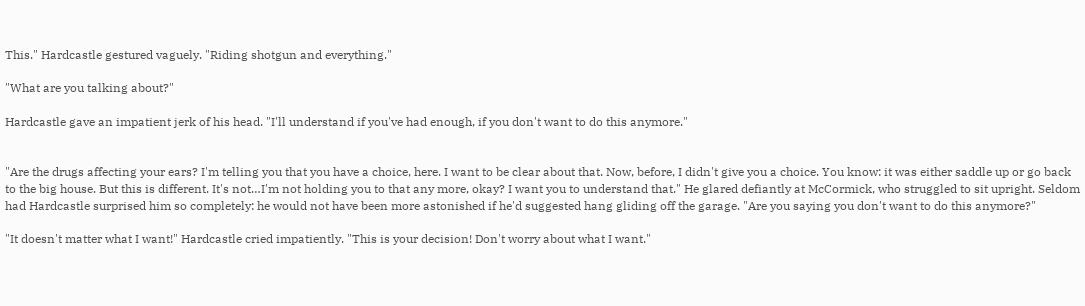This." Hardcastle gestured vaguely. "Riding shotgun and everything."

"What are you talking about?"

Hardcastle gave an impatient jerk of his head. "I'll understand if you've had enough, if you don't want to do this anymore."


"Are the drugs affecting your ears? I'm telling you that you have a choice, here. I want to be clear about that. Now, before, I didn't give you a choice. You know: it was either saddle up or go back to the big house. But this is different. It's not…I'm not holding you to that any more, okay? I want you to understand that." He glared defiantly at McCormick, who struggled to sit upright. Seldom had Hardcastle surprised him so completely: he would not have been more astonished if he'd suggested hang gliding off the garage. "Are you saying you don't want to do this anymore?"

"It doesn't matter what I want!" Hardcastle cried impatiently. "This is your decision! Don't worry about what I want."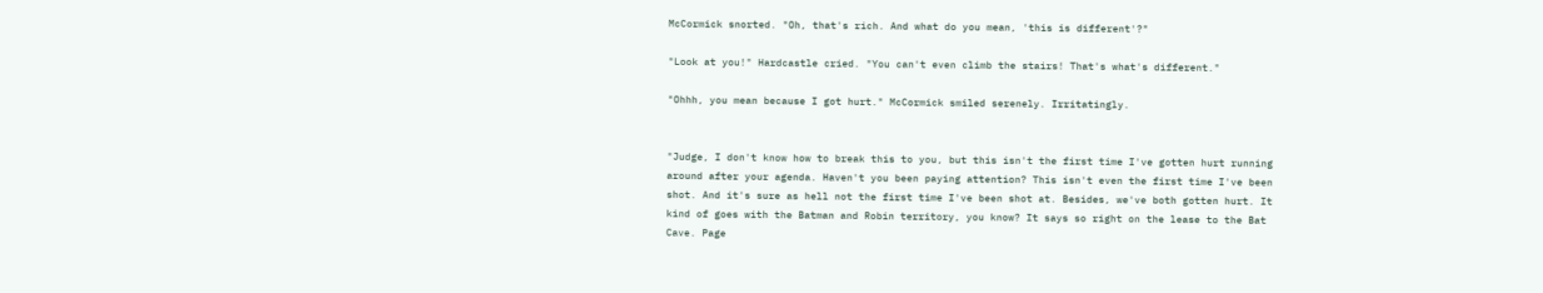McCormick snorted. "Oh, that's rich. And what do you mean, 'this is different'?"

"Look at you!" Hardcastle cried. "You can't even climb the stairs! That's what's different."

"Ohhh, you mean because I got hurt." McCormick smiled serenely. Irritatingly.


"Judge, I don't know how to break this to you, but this isn't the first time I've gotten hurt running around after your agenda. Haven't you been paying attention? This isn't even the first time I've been shot. And it's sure as hell not the first time I've been shot at. Besides, we've both gotten hurt. It kind of goes with the Batman and Robin territory, you know? It says so right on the lease to the Bat Cave. Page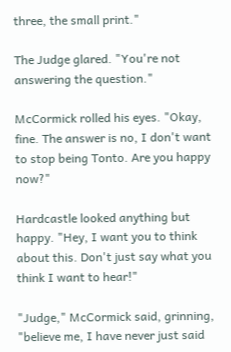three, the small print."

The Judge glared. "You're not answering the question."

McCormick rolled his eyes. "Okay, fine. The answer is no, I don't want to stop being Tonto. Are you happy now?"

Hardcastle looked anything but happy. "Hey, I want you to think about this. Don't just say what you think I want to hear!"

"Judge," McCormick said, grinning, "believe me, I have never just said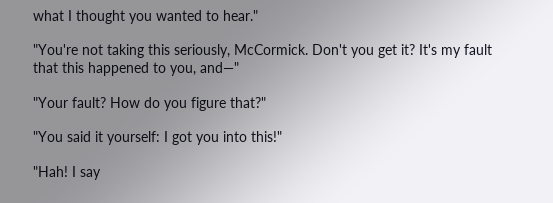what I thought you wanted to hear."

"You're not taking this seriously, McCormick. Don't you get it? It's my fault that this happened to you, and—"

"Your fault? How do you figure that?"

"You said it yourself: I got you into this!"

"Hah! I say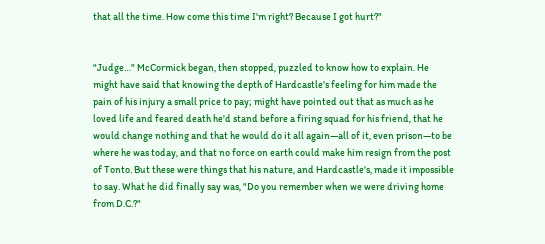that all the time. How come this time I'm right? Because I got hurt?"


"Judge…" McCormick began, then stopped, puzzled to know how to explain. He might have said that knowing the depth of Hardcastle's feeling for him made the pain of his injury a small price to pay; might have pointed out that as much as he loved life and feared death he'd stand before a firing squad for his friend, that he would change nothing and that he would do it all again—all of it, even prison—to be where he was today, and that no force on earth could make him resign from the post of Tonto. But these were things that his nature, and Hardcastle's, made it impossible to say. What he did finally say was, "Do you remember when we were driving home from D.C.?"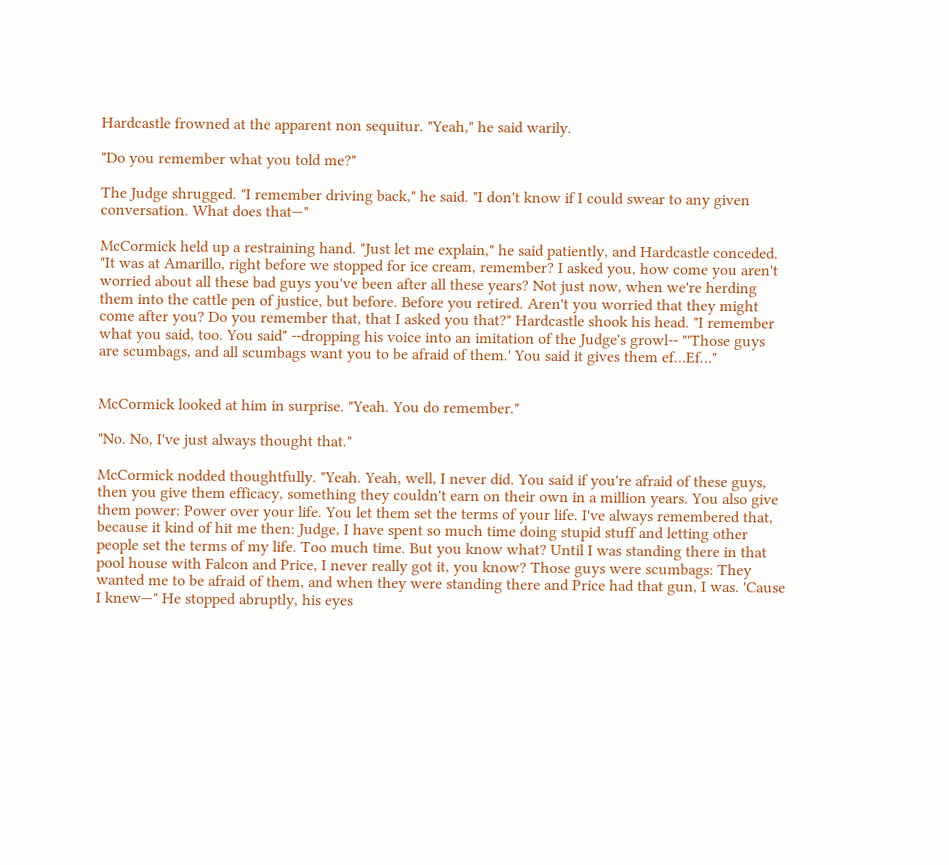Hardcastle frowned at the apparent non sequitur. "Yeah," he said warily.

"Do you remember what you told me?"

The Judge shrugged. "I remember driving back," he said. "I don't know if I could swear to any given conversation. What does that—"

McCormick held up a restraining hand. "Just let me explain," he said patiently, and Hardcastle conceded. "It was at Amarillo, right before we stopped for ice cream, remember? I asked you, how come you aren't worried about all these bad guys you've been after all these years? Not just now, when we're herding them into the cattle pen of justice, but before. Before you retired. Aren't you worried that they might come after you? Do you remember that, that I asked you that?" Hardcastle shook his head. "I remember what you said, too. You said" --dropping his voice into an imitation of the Judge's growl-- "'Those guys are scumbags, and all scumbags want you to be afraid of them.' You said it gives them ef…Ef…"


McCormick looked at him in surprise. "Yeah. You do remember."

"No. No, I've just always thought that."

McCormick nodded thoughtfully. "Yeah. Yeah, well, I never did. You said if you're afraid of these guys, then you give them efficacy, something they couldn't earn on their own in a million years. You also give them power: Power over your life. You let them set the terms of your life. I've always remembered that, because it kind of hit me then: Judge, I have spent so much time doing stupid stuff and letting other people set the terms of my life. Too much time. But you know what? Until I was standing there in that pool house with Falcon and Price, I never really got it, you know? Those guys were scumbags: They wanted me to be afraid of them, and when they were standing there and Price had that gun, I was. 'Cause I knew—" He stopped abruptly, his eyes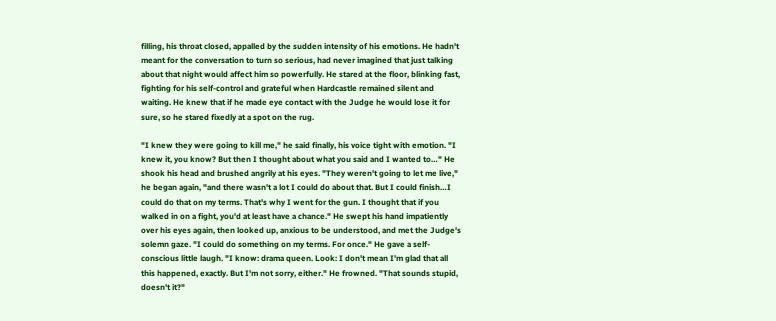filling, his throat closed, appalled by the sudden intensity of his emotions. He hadn't meant for the conversation to turn so serious, had never imagined that just talking about that night would affect him so powerfully. He stared at the floor, blinking fast, fighting for his self-control and grateful when Hardcastle remained silent and waiting. He knew that if he made eye contact with the Judge he would lose it for sure, so he stared fixedly at a spot on the rug.

"I knew they were going to kill me," he said finally, his voice tight with emotion. "I knew it, you know? But then I thought about what you said and I wanted to…" He shook his head and brushed angrily at his eyes. "They weren't going to let me live," he began again, "and there wasn't a lot I could do about that. But I could finish…I could do that on my terms. That's why I went for the gun. I thought that if you walked in on a fight, you'd at least have a chance." He swept his hand impatiently over his eyes again, then looked up, anxious to be understood, and met the Judge's solemn gaze. "I could do something on my terms. For once." He gave a self-conscious little laugh. "I know: drama queen. Look: I don't mean I'm glad that all this happened, exactly. But I'm not sorry, either." He frowned. "That sounds stupid, doesn't it?"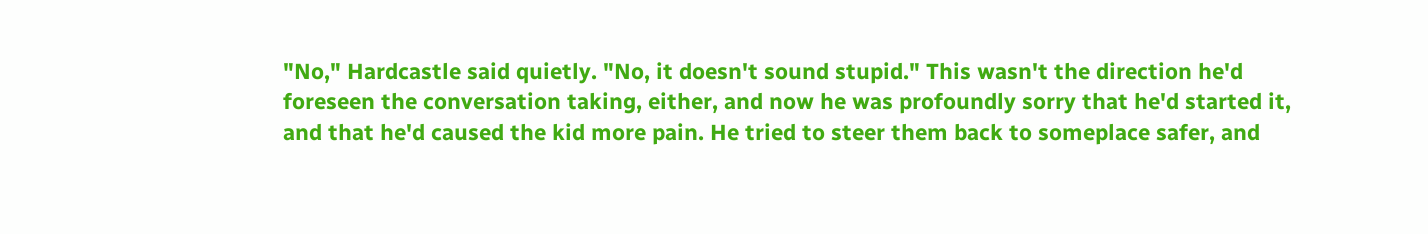"No," Hardcastle said quietly. "No, it doesn't sound stupid." This wasn't the direction he'd foreseen the conversation taking, either, and now he was profoundly sorry that he'd started it, and that he'd caused the kid more pain. He tried to steer them back to someplace safer, and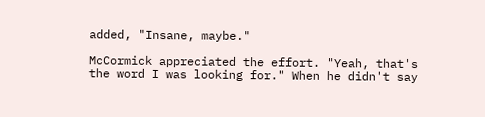added, "Insane, maybe."

McCormick appreciated the effort. "Yeah, that's the word I was looking for." When he didn't say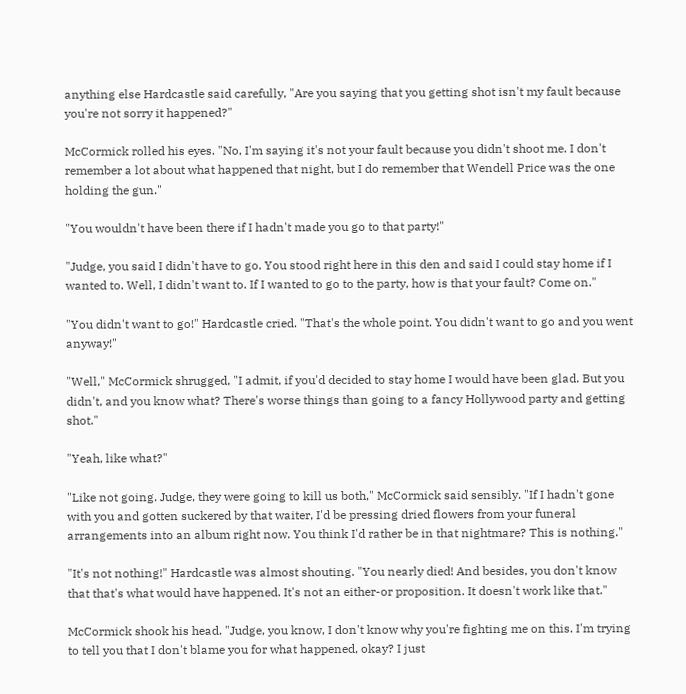anything else Hardcastle said carefully, "Are you saying that you getting shot isn't my fault because you're not sorry it happened?"

McCormick rolled his eyes. "No, I'm saying it's not your fault because you didn't shoot me. I don't remember a lot about what happened that night, but I do remember that Wendell Price was the one holding the gun."

"You wouldn't have been there if I hadn't made you go to that party!"

"Judge, you said I didn't have to go. You stood right here in this den and said I could stay home if I wanted to. Well, I didn't want to. If I wanted to go to the party, how is that your fault? Come on."

"You didn't want to go!" Hardcastle cried. "That's the whole point. You didn't want to go and you went anyway!"

"Well," McCormick shrugged, "I admit, if you'd decided to stay home I would have been glad. But you didn't, and you know what? There's worse things than going to a fancy Hollywood party and getting shot."

"Yeah, like what?"

"Like not going. Judge, they were going to kill us both," McCormick said sensibly. "If I hadn't gone with you and gotten suckered by that waiter, I'd be pressing dried flowers from your funeral arrangements into an album right now. You think I'd rather be in that nightmare? This is nothing."

"It's not nothing!" Hardcastle was almost shouting. "You nearly died! And besides, you don't know that that's what would have happened. It's not an either-or proposition. It doesn't work like that."

McCormick shook his head. "Judge, you know, I don't know why you're fighting me on this. I'm trying to tell you that I don't blame you for what happened, okay? I just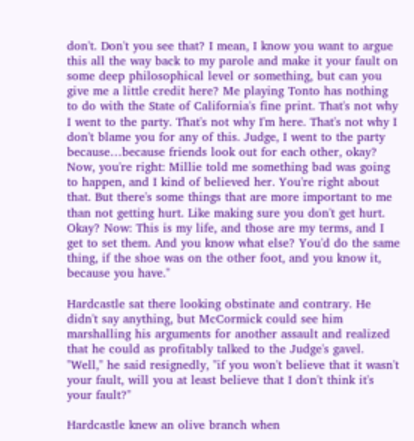don't. Don't you see that? I mean, I know you want to argue this all the way back to my parole and make it your fault on some deep philosophical level or something, but can you give me a little credit here? Me playing Tonto has nothing to do with the State of California's fine print. That's not why I went to the party. That's not why I'm here. That's not why I don't blame you for any of this. Judge, I went to the party because…because friends look out for each other, okay? Now, you're right: Millie told me something bad was going to happen, and I kind of believed her. You're right about that. But there's some things that are more important to me than not getting hurt. Like making sure you don't get hurt. Okay? Now: This is my life, and those are my terms, and I get to set them. And you know what else? You'd do the same thing, if the shoe was on the other foot, and you know it, because you have."

Hardcastle sat there looking obstinate and contrary. He didn't say anything, but McCormick could see him marshalling his arguments for another assault and realized that he could as profitably talked to the Judge's gavel. "Well," he said resignedly, "if you won't believe that it wasn't your fault, will you at least believe that I don't think it's your fault?"

Hardcastle knew an olive branch when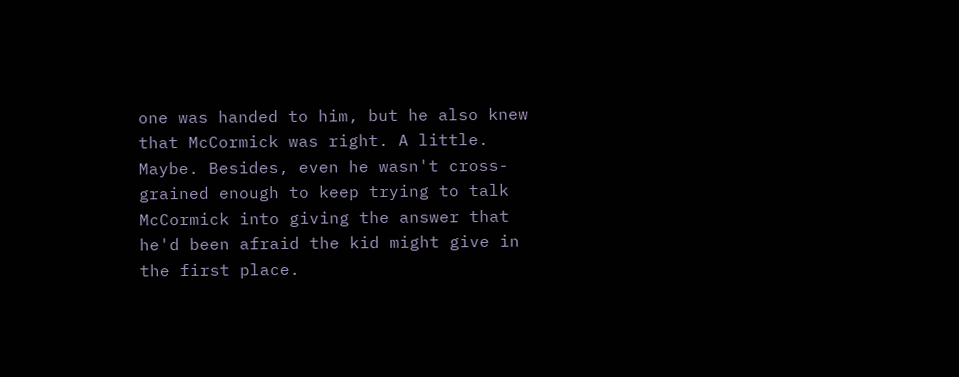one was handed to him, but he also knew that McCormick was right. A little. Maybe. Besides, even he wasn't cross-grained enough to keep trying to talk McCormick into giving the answer that he'd been afraid the kid might give in the first place.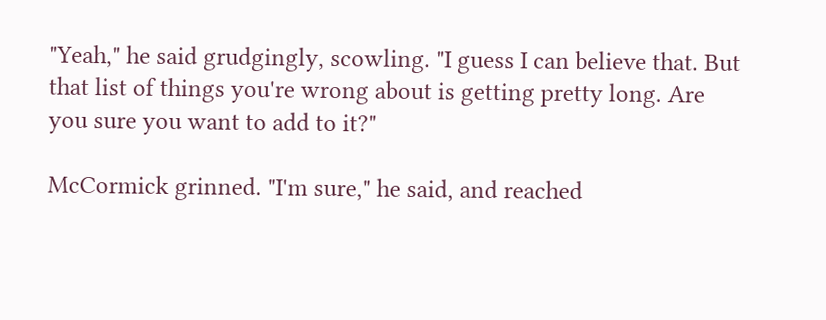"Yeah," he said grudgingly, scowling. "I guess I can believe that. But that list of things you're wrong about is getting pretty long. Are you sure you want to add to it?"

McCormick grinned. "I'm sure," he said, and reached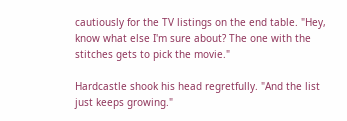cautiously for the TV listings on the end table. "Hey, know what else I'm sure about? The one with the stitches gets to pick the movie."

Hardcastle shook his head regretfully. "And the list just keeps growing."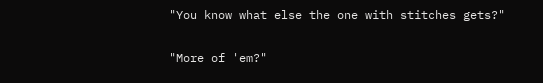"You know what else the one with stitches gets?"

"More of 'em?"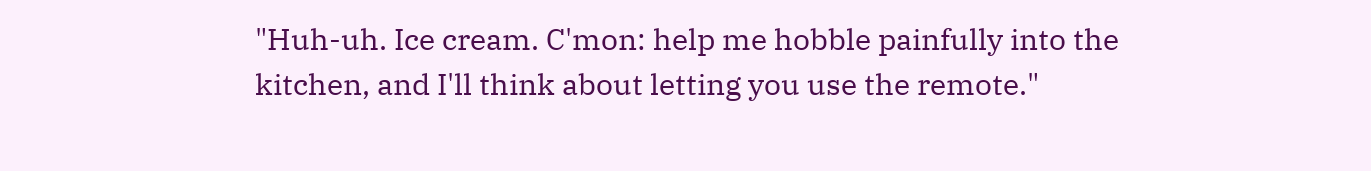"Huh-uh. Ice cream. C'mon: help me hobble painfully into the kitchen, and I'll think about letting you use the remote."